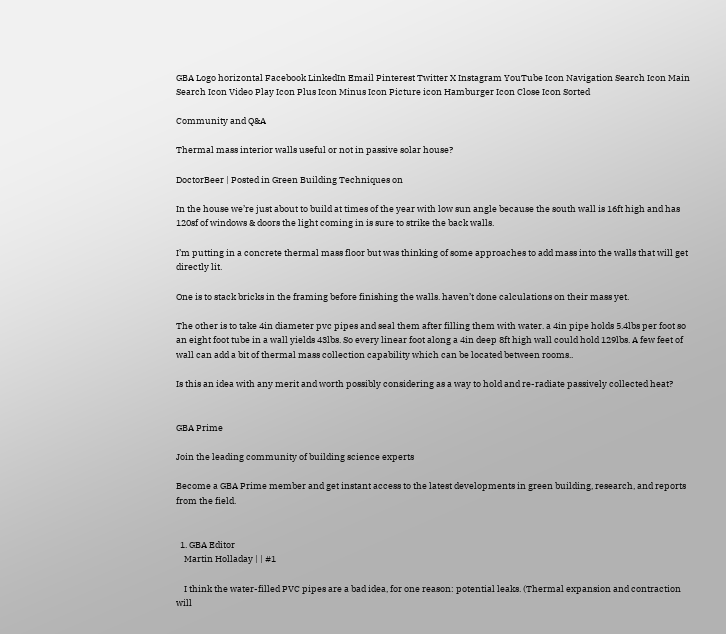GBA Logo horizontal Facebook LinkedIn Email Pinterest Twitter X Instagram YouTube Icon Navigation Search Icon Main Search Icon Video Play Icon Plus Icon Minus Icon Picture icon Hamburger Icon Close Icon Sorted

Community and Q&A

Thermal mass interior walls useful or not in passive solar house?

DoctorBeer | Posted in Green Building Techniques on

In the house we’re just about to build at times of the year with low sun angle because the south wall is 16ft high and has 120sf of windows & doors the light coming in is sure to strike the back walls.

I’m putting in a concrete thermal mass floor but was thinking of some approaches to add mass into the walls that will get directly lit.

One is to stack bricks in the framing before finishing the walls. haven’t done calculations on their mass yet.

The other is to take 4in diameter pvc pipes and seal them after filling them with water. a 4in pipe holds 5.4lbs per foot so an eight foot tube in a wall yields 43lbs. So every linear foot along a 4in deep 8ft high wall could hold 129lbs. A few feet of wall can add a bit of thermal mass collection capability which can be located between rooms..

Is this an idea with any merit and worth possibly considering as a way to hold and re-radiate passively collected heat?


GBA Prime

Join the leading community of building science experts

Become a GBA Prime member and get instant access to the latest developments in green building, research, and reports from the field.


  1. GBA Editor
    Martin Holladay | | #1

    I think the water-filled PVC pipes are a bad idea, for one reason: potential leaks. (Thermal expansion and contraction will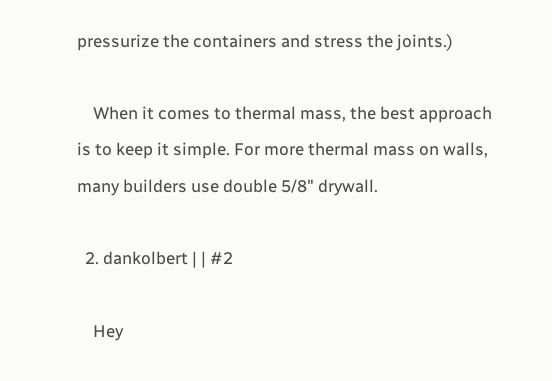pressurize the containers and stress the joints.)

    When it comes to thermal mass, the best approach is to keep it simple. For more thermal mass on walls, many builders use double 5/8" drywall.

  2. dankolbert | | #2

    Hey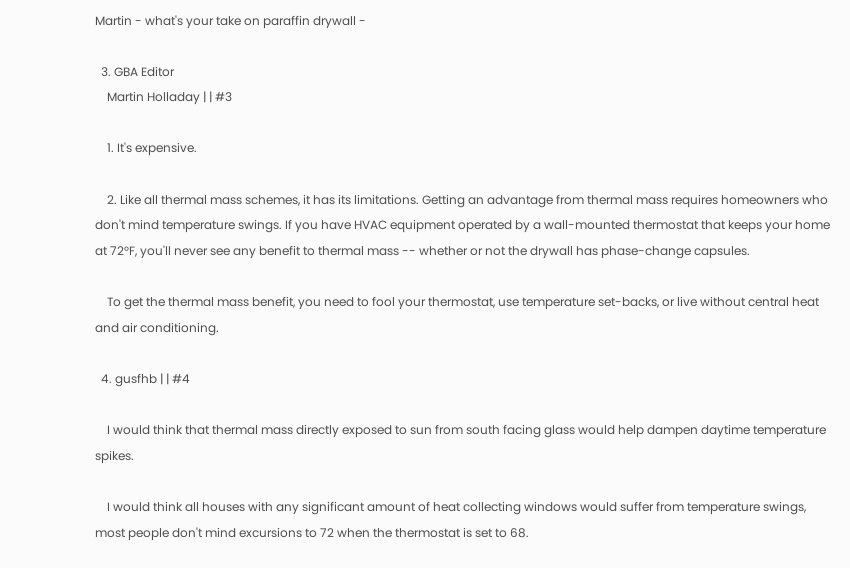Martin - what's your take on paraffin drywall -

  3. GBA Editor
    Martin Holladay | | #3

    1. It's expensive.

    2. Like all thermal mass schemes, it has its limitations. Getting an advantage from thermal mass requires homeowners who don't mind temperature swings. If you have HVAC equipment operated by a wall-mounted thermostat that keeps your home at 72°F, you'll never see any benefit to thermal mass -- whether or not the drywall has phase-change capsules.

    To get the thermal mass benefit, you need to fool your thermostat, use temperature set-backs, or live without central heat and air conditioning.

  4. gusfhb | | #4

    I would think that thermal mass directly exposed to sun from south facing glass would help dampen daytime temperature spikes.

    I would think all houses with any significant amount of heat collecting windows would suffer from temperature swings, most people don't mind excursions to 72 when the thermostat is set to 68.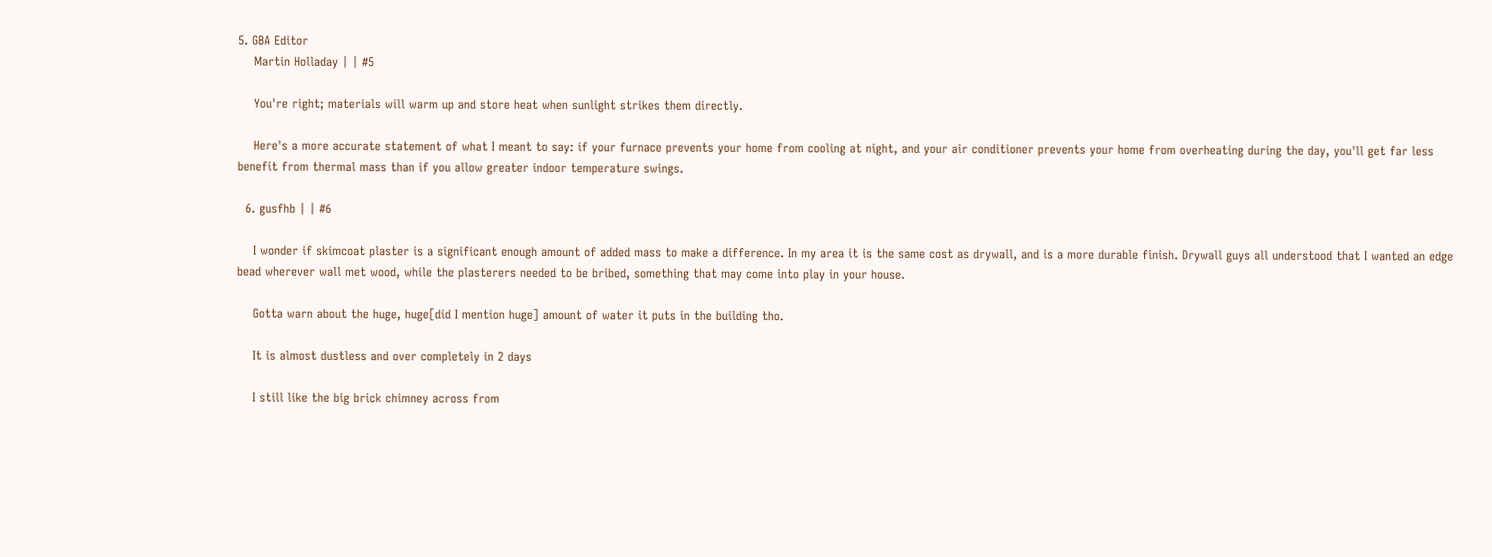5. GBA Editor
    Martin Holladay | | #5

    You're right; materials will warm up and store heat when sunlight strikes them directly.

    Here's a more accurate statement of what I meant to say: if your furnace prevents your home from cooling at night, and your air conditioner prevents your home from overheating during the day, you'll get far less benefit from thermal mass than if you allow greater indoor temperature swings.

  6. gusfhb | | #6

    I wonder if skimcoat plaster is a significant enough amount of added mass to make a difference. In my area it is the same cost as drywall, and is a more durable finish. Drywall guys all understood that I wanted an edge bead wherever wall met wood, while the plasterers needed to be bribed, something that may come into play in your house.

    Gotta warn about the huge, huge[did I mention huge] amount of water it puts in the building tho.

    It is almost dustless and over completely in 2 days

    I still like the big brick chimney across from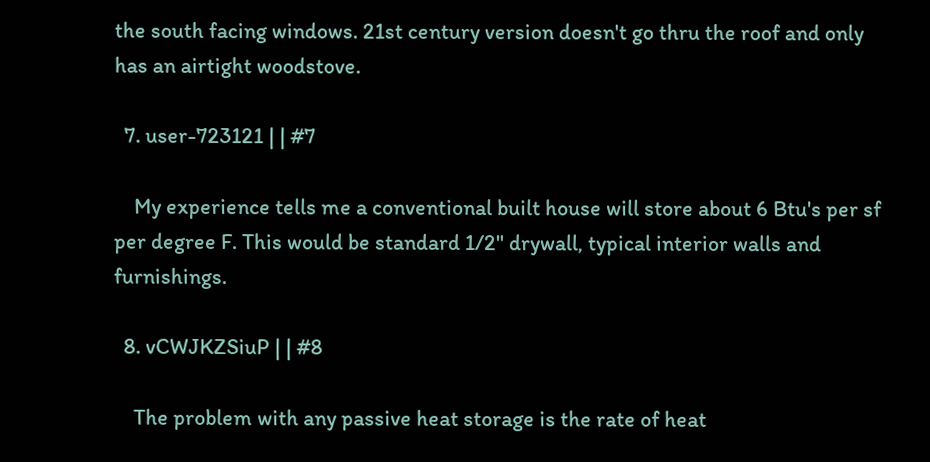the south facing windows. 21st century version doesn't go thru the roof and only has an airtight woodstove.

  7. user-723121 | | #7

    My experience tells me a conventional built house will store about 6 Btu's per sf per degree F. This would be standard 1/2" drywall, typical interior walls and furnishings.

  8. vCWJKZSiuP | | #8

    The problem with any passive heat storage is the rate of heat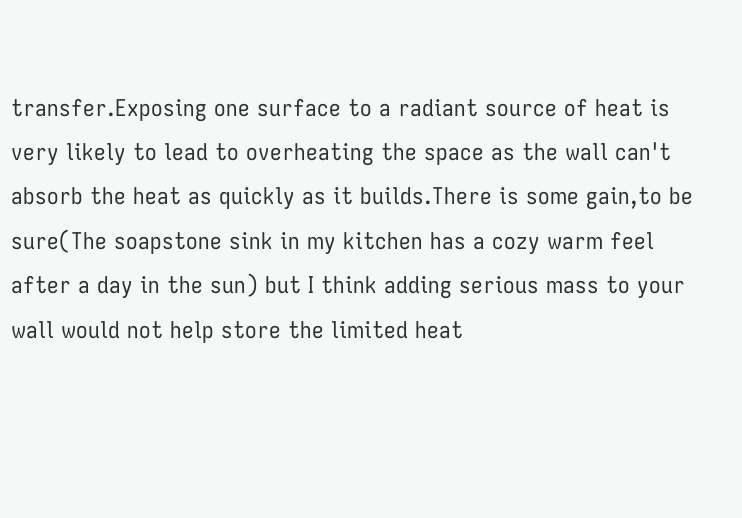transfer.Exposing one surface to a radiant source of heat is very likely to lead to overheating the space as the wall can't absorb the heat as quickly as it builds.There is some gain,to be sure(The soapstone sink in my kitchen has a cozy warm feel after a day in the sun) but I think adding serious mass to your wall would not help store the limited heat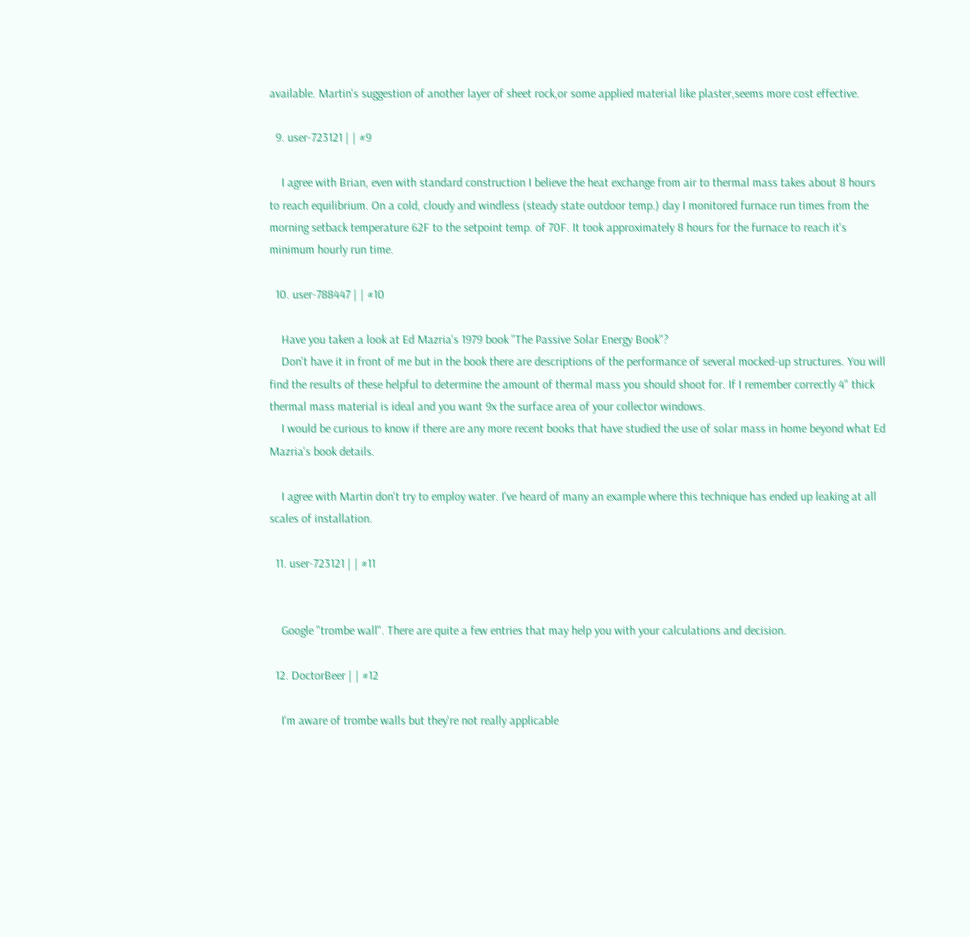available. Martin's suggestion of another layer of sheet rock,or some applied material like plaster,seems more cost effective.

  9. user-723121 | | #9

    I agree with Brian, even with standard construction I believe the heat exchange from air to thermal mass takes about 8 hours to reach equilibrium. On a cold, cloudy and windless (steady state outdoor temp.) day I monitored furnace run times from the morning setback temperature 62F to the setpoint temp. of 70F. It took approximately 8 hours for the furnace to reach it's minimum hourly run time.

  10. user-788447 | | #10

    Have you taken a look at Ed Mazria's 1979 book "The Passive Solar Energy Book"?
    Don't have it in front of me but in the book there are descriptions of the performance of several mocked-up structures. You will find the results of these helpful to determine the amount of thermal mass you should shoot for. If I remember correctly 4" thick thermal mass material is ideal and you want 9x the surface area of your collector windows.
    I would be curious to know if there are any more recent books that have studied the use of solar mass in home beyond what Ed Mazria's book details.

    I agree with Martin don't try to employ water. I've heard of many an example where this technique has ended up leaking at all scales of installation.

  11. user-723121 | | #11


    Google "trombe wall". There are quite a few entries that may help you with your calculations and decision.

  12. DoctorBeer | | #12

    I'm aware of trombe walls but they're not really applicable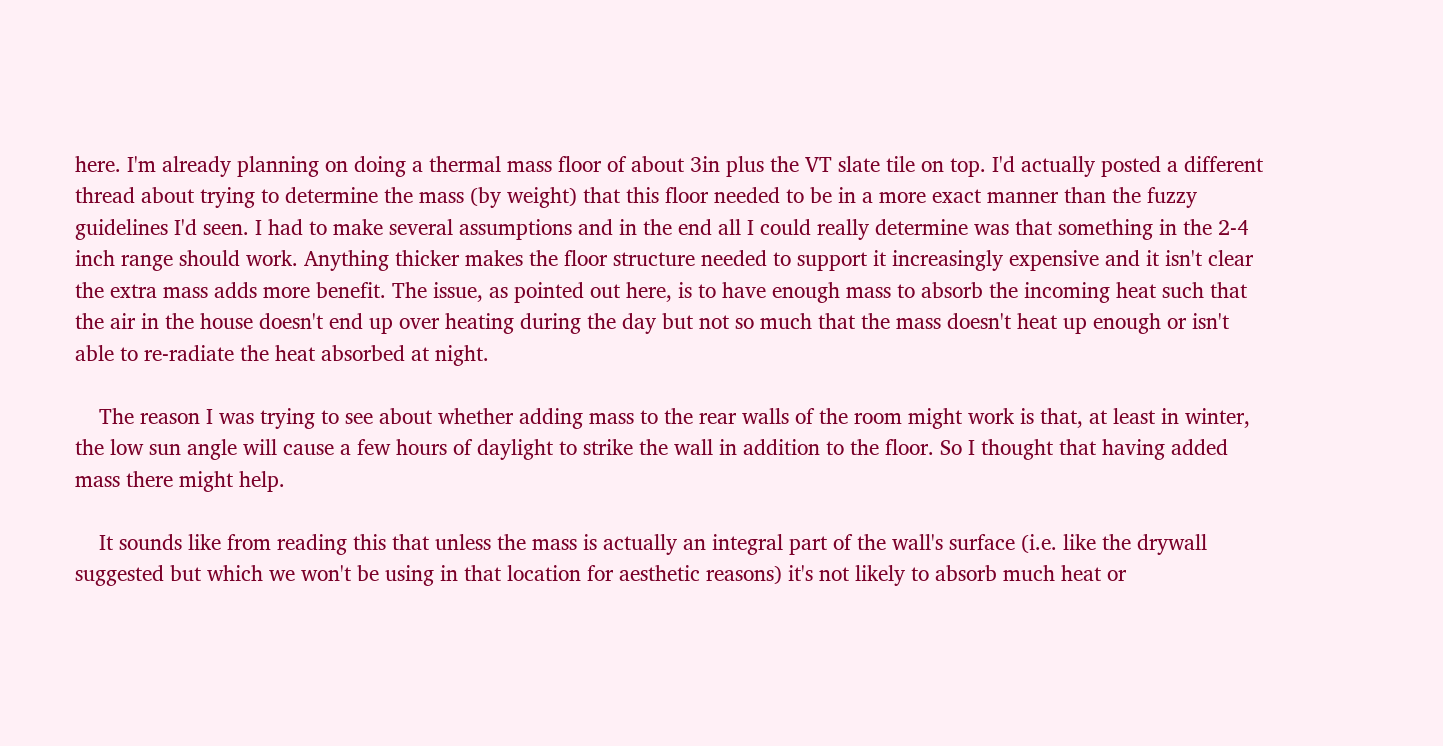here. I'm already planning on doing a thermal mass floor of about 3in plus the VT slate tile on top. I'd actually posted a different thread about trying to determine the mass (by weight) that this floor needed to be in a more exact manner than the fuzzy guidelines I'd seen. I had to make several assumptions and in the end all I could really determine was that something in the 2-4 inch range should work. Anything thicker makes the floor structure needed to support it increasingly expensive and it isn't clear the extra mass adds more benefit. The issue, as pointed out here, is to have enough mass to absorb the incoming heat such that the air in the house doesn't end up over heating during the day but not so much that the mass doesn't heat up enough or isn't able to re-radiate the heat absorbed at night.

    The reason I was trying to see about whether adding mass to the rear walls of the room might work is that, at least in winter, the low sun angle will cause a few hours of daylight to strike the wall in addition to the floor. So I thought that having added mass there might help.

    It sounds like from reading this that unless the mass is actually an integral part of the wall's surface (i.e. like the drywall suggested but which we won't be using in that location for aesthetic reasons) it's not likely to absorb much heat or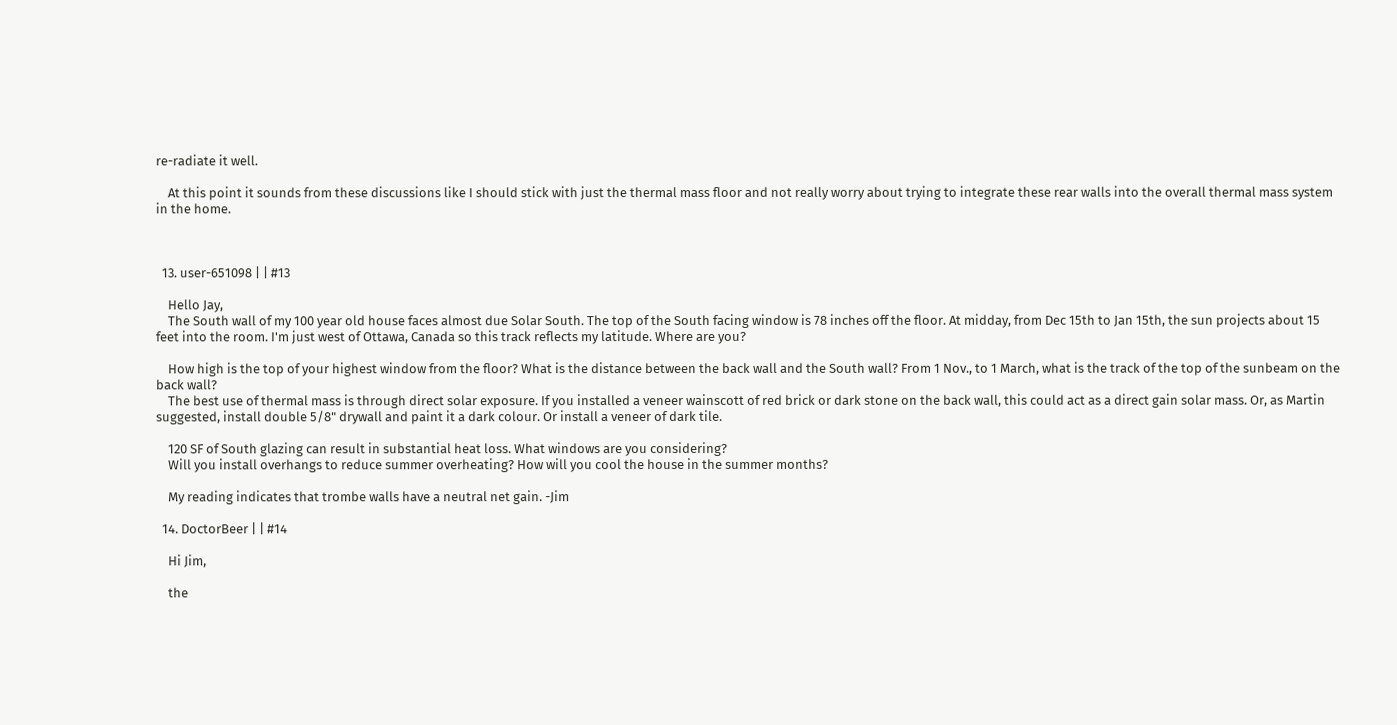re-radiate it well.

    At this point it sounds from these discussions like I should stick with just the thermal mass floor and not really worry about trying to integrate these rear walls into the overall thermal mass system in the home.



  13. user-651098 | | #13

    Hello Jay,
    The South wall of my 100 year old house faces almost due Solar South. The top of the South facing window is 78 inches off the floor. At midday, from Dec 15th to Jan 15th, the sun projects about 15 feet into the room. I'm just west of Ottawa, Canada so this track reflects my latitude. Where are you?

    How high is the top of your highest window from the floor? What is the distance between the back wall and the South wall? From 1 Nov., to 1 March, what is the track of the top of the sunbeam on the back wall?
    The best use of thermal mass is through direct solar exposure. If you installed a veneer wainscott of red brick or dark stone on the back wall, this could act as a direct gain solar mass. Or, as Martin suggested, install double 5/8" drywall and paint it a dark colour. Or install a veneer of dark tile.

    120 SF of South glazing can result in substantial heat loss. What windows are you considering?
    Will you install overhangs to reduce summer overheating? How will you cool the house in the summer months?

    My reading indicates that trombe walls have a neutral net gain. -Jim

  14. DoctorBeer | | #14

    Hi Jim,

    the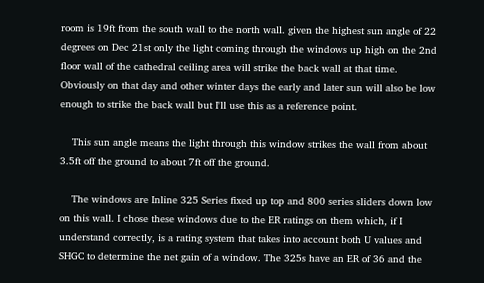room is 19ft from the south wall to the north wall. given the highest sun angle of 22 degrees on Dec 21st only the light coming through the windows up high on the 2nd floor wall of the cathedral ceiling area will strike the back wall at that time. Obviously on that day and other winter days the early and later sun will also be low enough to strike the back wall but I'll use this as a reference point.

    This sun angle means the light through this window strikes the wall from about 3.5ft off the ground to about 7ft off the ground.

    The windows are Inline 325 Series fixed up top and 800 series sliders down low on this wall. I chose these windows due to the ER ratings on them which, if I understand correctly, is a rating system that takes into account both U values and SHGC to determine the net gain of a window. The 325s have an ER of 36 and the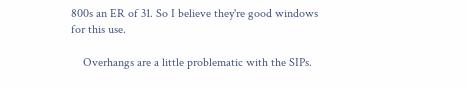800s an ER of 31. So I believe they're good windows for this use.

    Overhangs are a little problematic with the SIPs.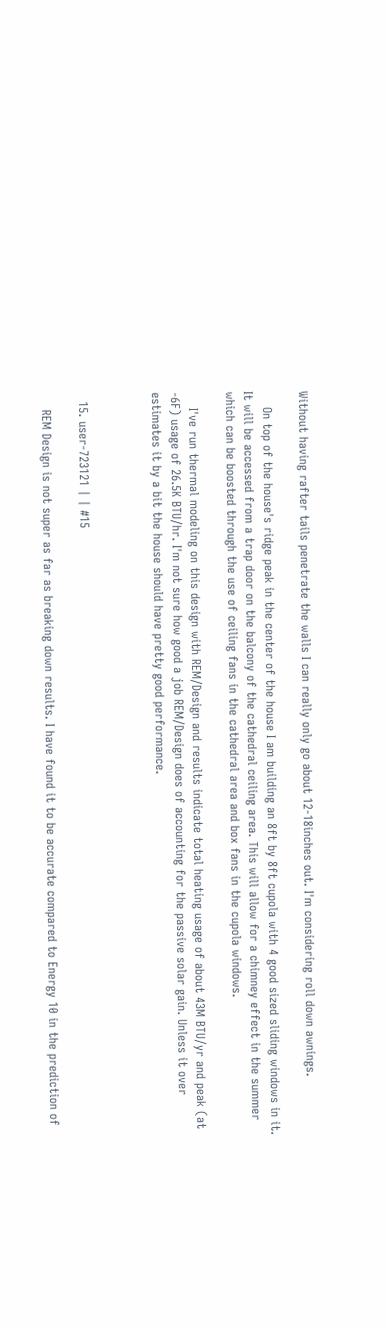Without having rafter tails penetrate the walls I can really only go about 12-18inches out. I'm considering roll down awnings.

    On top of the house's ridge peak in the center of the house I am building an 8ft by 8ft cupola with 4 good sized sliding windows in it. It will be accessed from a trap door on the balcony of the cathedral ceiling area. This will allow for a chimney effect in the summer which can be boosted through the use of ceiling fans in the cathedral area and box fans in the cupola windows.

    I've run thermal modeling on this design with REM/Design and results indicate total heating usage of about 43M BTU/yr and peak (at -6F) usage of 26.5K BTU/hr. I'm not sure how good a job REM/Design does of accounting for the passive solar gain. Unless it over estimates it by a bit the house should have pretty good performance.



  15. user-723121 | | #15

    REM Design is not super as far as breaking down results. I have found it to be accurate compared to Energy 10 in the prediction of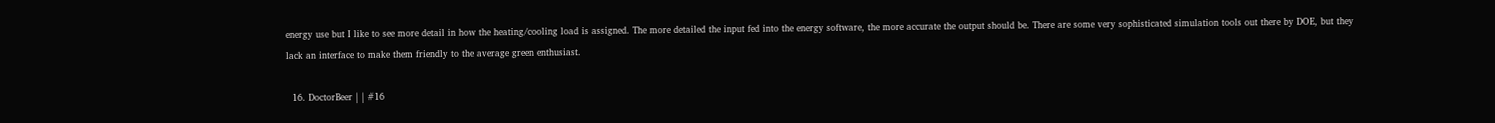energy use but I like to see more detail in how the heating/cooling load is assigned. The more detailed the input fed into the energy software, the more accurate the output should be. There are some very sophisticated simulation tools out there by DOE, but they lack an interface to make them friendly to the average green enthusiast.

  16. DoctorBeer | | #16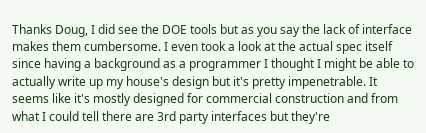Thanks Doug, I did see the DOE tools but as you say the lack of interface makes them cumbersome. I even took a look at the actual spec itself since having a background as a programmer I thought I might be able to actually write up my house's design but it's pretty impenetrable. It seems like it's mostly designed for commercial construction and from what I could tell there are 3rd party interfaces but they're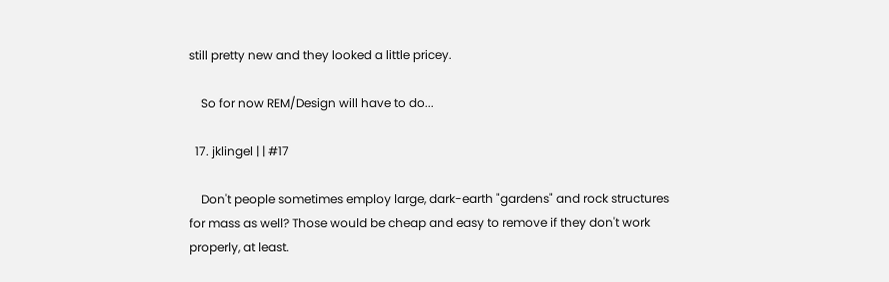still pretty new and they looked a little pricey.

    So for now REM/Design will have to do...

  17. jklingel | | #17

    Don't people sometimes employ large, dark-earth "gardens" and rock structures for mass as well? Those would be cheap and easy to remove if they don't work properly, at least.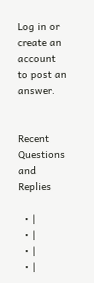Log in or create an account to post an answer.


Recent Questions and Replies

  • |
  • |
  • |
  • |